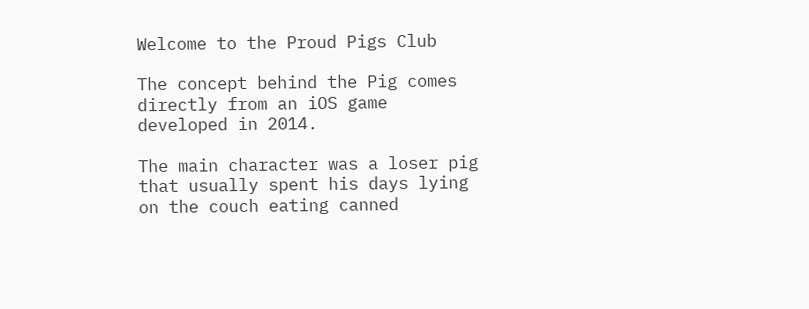Welcome to the Proud Pigs Club

The concept behind the Pig comes directly from an iOS game developed in 2014.

The main character was a loser pig that usually spent his days lying on the couch eating canned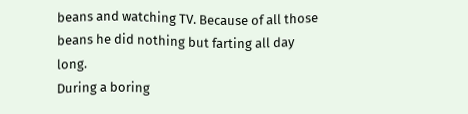beans and watching TV. Because of all those beans he did nothing but farting all day long.
During a boring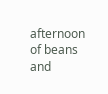afternoon of beans and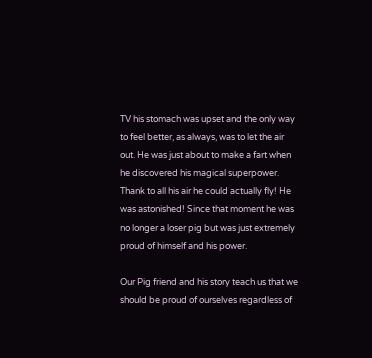TV his stomach was upset and the only way to feel better, as always, was to let the air out. He was just about to make a fart when he discovered his magical superpower. Thank to all his air he could actually fly! He was astonished! Since that moment he was no longer a loser pig but was just extremely proud of himself and his power.

Our Pig friend and his story teach us that we should be proud of ourselves regardless of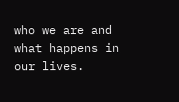who we are and what happens in our lives.